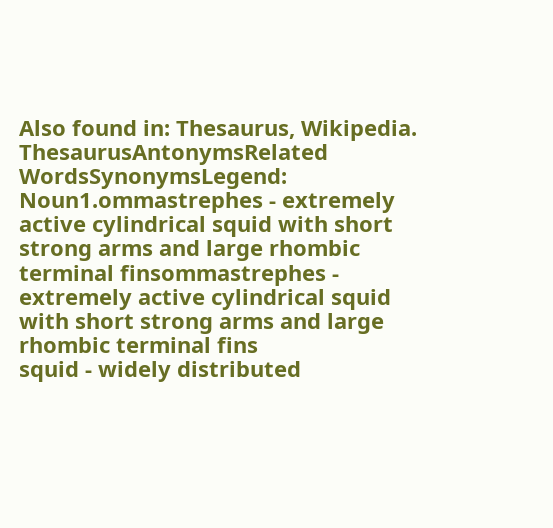Also found in: Thesaurus, Wikipedia.
ThesaurusAntonymsRelated WordsSynonymsLegend:
Noun1.ommastrephes - extremely active cylindrical squid with short strong arms and large rhombic terminal finsommastrephes - extremely active cylindrical squid with short strong arms and large rhombic terminal fins
squid - widely distributed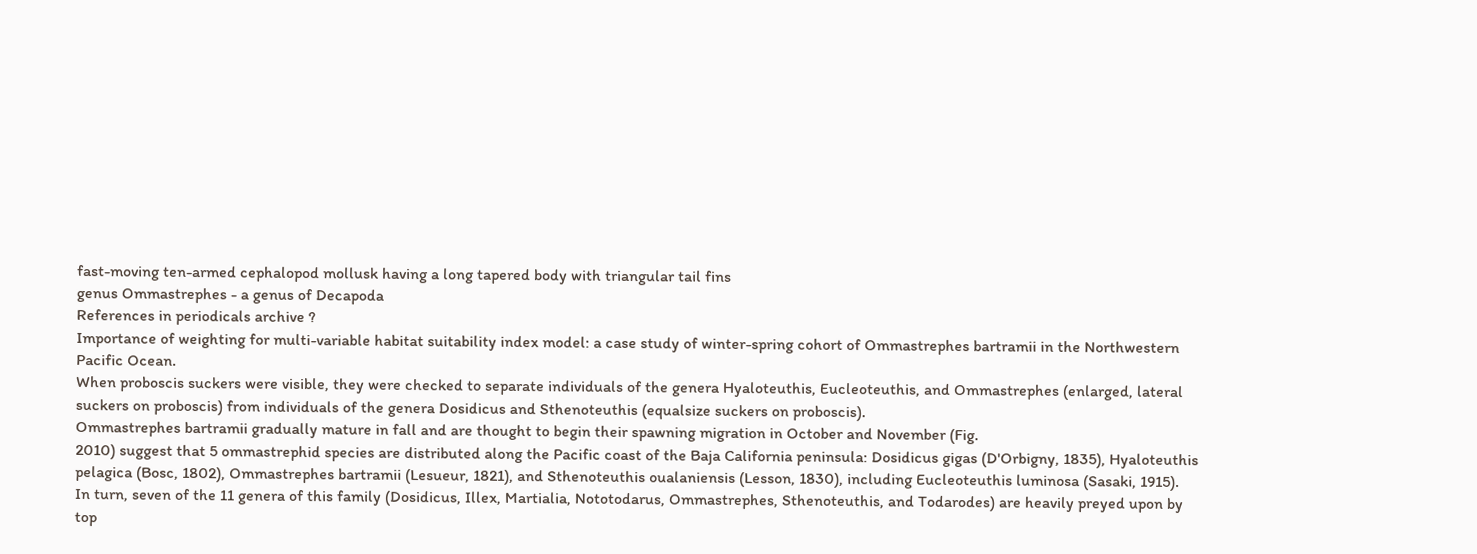fast-moving ten-armed cephalopod mollusk having a long tapered body with triangular tail fins
genus Ommastrephes - a genus of Decapoda
References in periodicals archive ?
Importance of weighting for multi-variable habitat suitability index model: a case study of winter-spring cohort of Ommastrephes bartramii in the Northwestern Pacific Ocean.
When proboscis suckers were visible, they were checked to separate individuals of the genera Hyaloteuthis, Eucleoteuthis, and Ommastrephes (enlarged, lateral suckers on proboscis) from individuals of the genera Dosidicus and Sthenoteuthis (equalsize suckers on proboscis).
Ommastrephes bartramii gradually mature in fall and are thought to begin their spawning migration in October and November (Fig.
2010) suggest that 5 ommastrephid species are distributed along the Pacific coast of the Baja California peninsula: Dosidicus gigas (D'Orbigny, 1835), Hyaloteuthis pelagica (Bosc, 1802), Ommastrephes bartramii (Lesueur, 1821), and Sthenoteuthis oualaniensis (Lesson, 1830), including Eucleoteuthis luminosa (Sasaki, 1915).
In turn, seven of the 11 genera of this family (Dosidicus, Illex, Martialia, Nototodarus, Ommastrephes, Sthenoteuthis, and Todarodes) are heavily preyed upon by top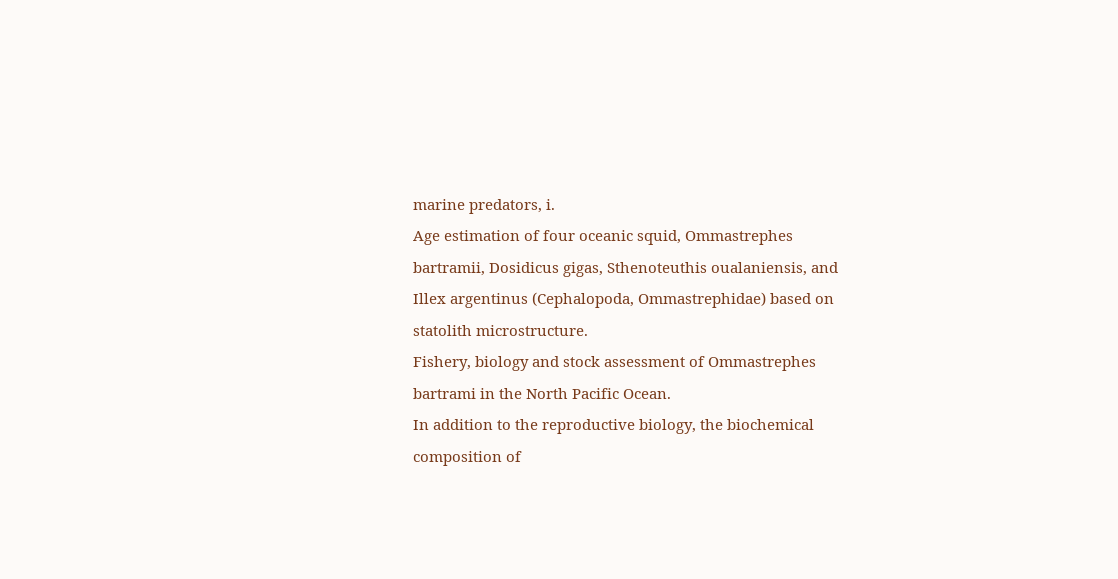marine predators, i.
Age estimation of four oceanic squid, Ommastrephes bartramii, Dosidicus gigas, Sthenoteuthis oualaniensis, and Illex argentinus (Cephalopoda, Ommastrephidae) based on statolith microstructure.
Fishery, biology and stock assessment of Ommastrephes bartrami in the North Pacific Ocean.
In addition to the reproductive biology, the biochemical composition of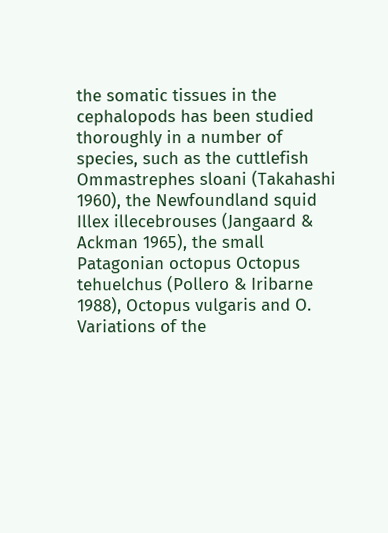the somatic tissues in the cephalopods has been studied thoroughly in a number of species, such as the cuttlefish Ommastrephes sloani (Takahashi 1960), the Newfoundland squid Illex illecebrouses (Jangaard & Ackman 1965), the small Patagonian octopus Octopus tehuelchus (Pollero & Iribarne 1988), Octopus vulgaris and O.
Variations of the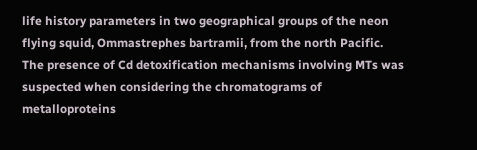life history parameters in two geographical groups of the neon flying squid, Ommastrephes bartramii, from the north Pacific.
The presence of Cd detoxification mechanisms involving MTs was suspected when considering the chromatograms of metalloproteins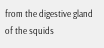from the digestive gland of the squids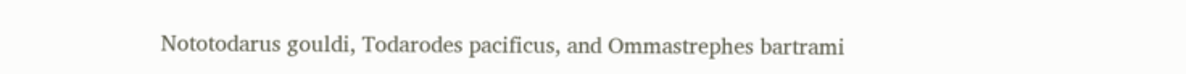Nototodarus gouldi, Todarodes pacificus, and Ommastrephes bartrami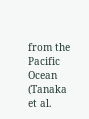from the Pacific Ocean (Tanaka et al.